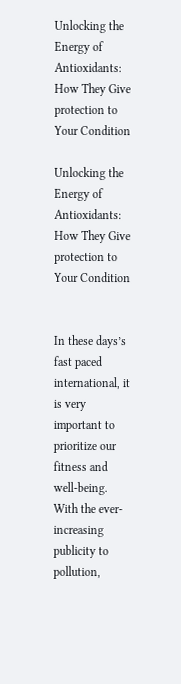Unlocking the Energy of Antioxidants: How They Give protection to Your Condition

Unlocking the Energy of Antioxidants: How They Give protection to Your Condition


In these days’s fast paced international, it is very important to prioritize our fitness and well-being. With the ever-increasing publicity to pollution,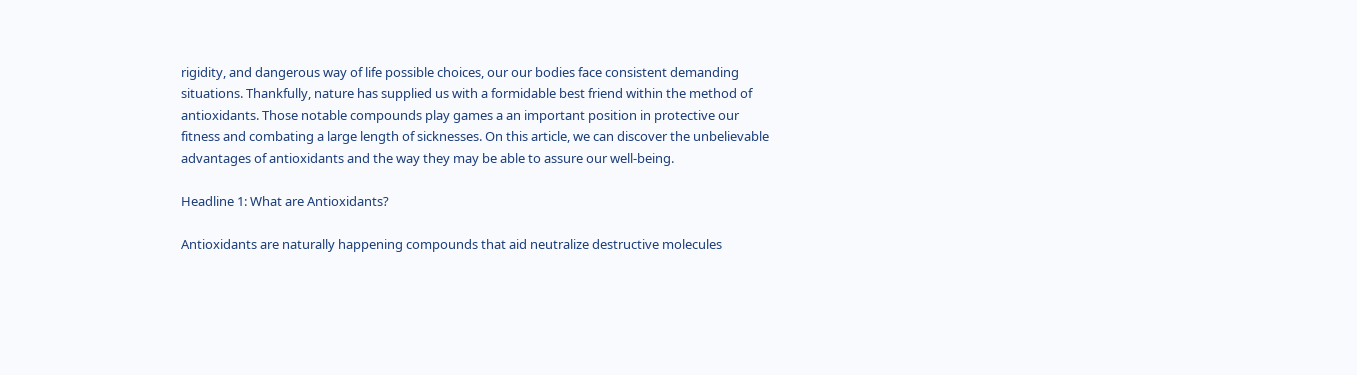rigidity, and dangerous way of life possible choices, our our bodies face consistent demanding situations. Thankfully, nature has supplied us with a formidable best friend within the method of antioxidants. Those notable compounds play games a an important position in protective our fitness and combating a large length of sicknesses. On this article, we can discover the unbelievable advantages of antioxidants and the way they may be able to assure our well-being.

Headline 1: What are Antioxidants?

Antioxidants are naturally happening compounds that aid neutralize destructive molecules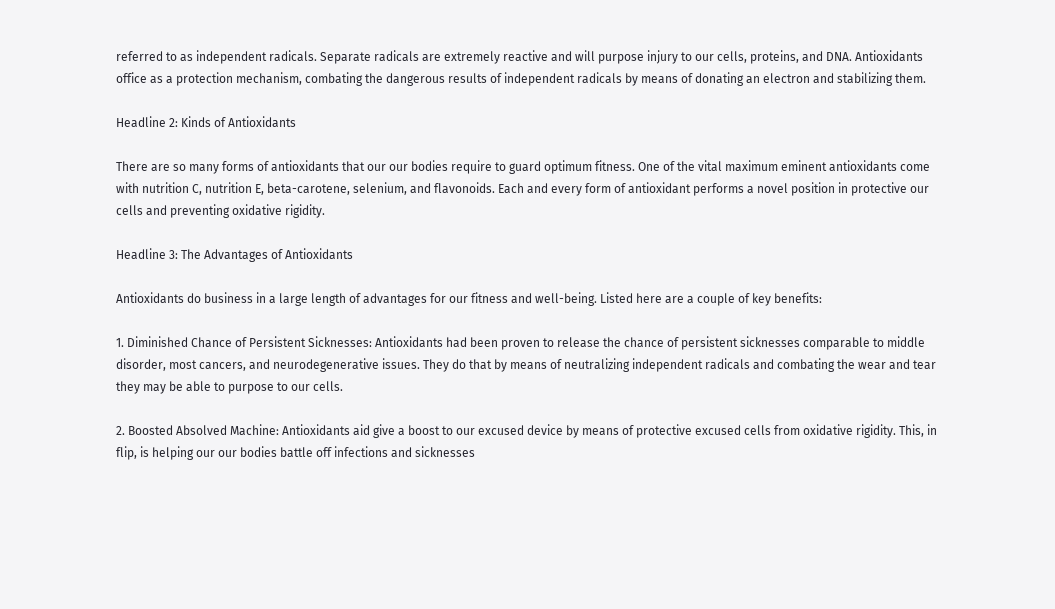referred to as independent radicals. Separate radicals are extremely reactive and will purpose injury to our cells, proteins, and DNA. Antioxidants office as a protection mechanism, combating the dangerous results of independent radicals by means of donating an electron and stabilizing them.

Headline 2: Kinds of Antioxidants

There are so many forms of antioxidants that our our bodies require to guard optimum fitness. One of the vital maximum eminent antioxidants come with nutrition C, nutrition E, beta-carotene, selenium, and flavonoids. Each and every form of antioxidant performs a novel position in protective our cells and preventing oxidative rigidity.

Headline 3: The Advantages of Antioxidants

Antioxidants do business in a large length of advantages for our fitness and well-being. Listed here are a couple of key benefits:

1. Diminished Chance of Persistent Sicknesses: Antioxidants had been proven to release the chance of persistent sicknesses comparable to middle disorder, most cancers, and neurodegenerative issues. They do that by means of neutralizing independent radicals and combating the wear and tear they may be able to purpose to our cells.

2. Boosted Absolved Machine: Antioxidants aid give a boost to our excused device by means of protective excused cells from oxidative rigidity. This, in flip, is helping our our bodies battle off infections and sicknesses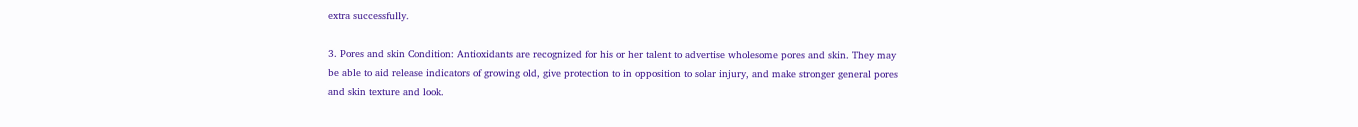extra successfully.

3. Pores and skin Condition: Antioxidants are recognized for his or her talent to advertise wholesome pores and skin. They may be able to aid release indicators of growing old, give protection to in opposition to solar injury, and make stronger general pores and skin texture and look.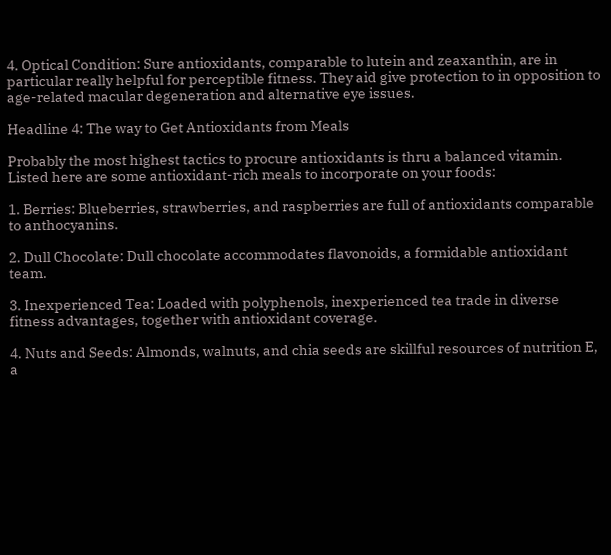4. Optical Condition: Sure antioxidants, comparable to lutein and zeaxanthin, are in particular really helpful for perceptible fitness. They aid give protection to in opposition to age-related macular degeneration and alternative eye issues.

Headline 4: The way to Get Antioxidants from Meals

Probably the most highest tactics to procure antioxidants is thru a balanced vitamin. Listed here are some antioxidant-rich meals to incorporate on your foods:

1. Berries: Blueberries, strawberries, and raspberries are full of antioxidants comparable to anthocyanins.

2. Dull Chocolate: Dull chocolate accommodates flavonoids, a formidable antioxidant team.

3. Inexperienced Tea: Loaded with polyphenols, inexperienced tea trade in diverse fitness advantages, together with antioxidant coverage.

4. Nuts and Seeds: Almonds, walnuts, and chia seeds are skillful resources of nutrition E, a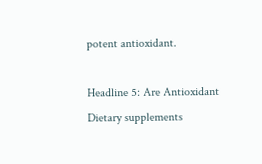potent antioxidant.

Headline 5: Are Antioxidant Dietary supplements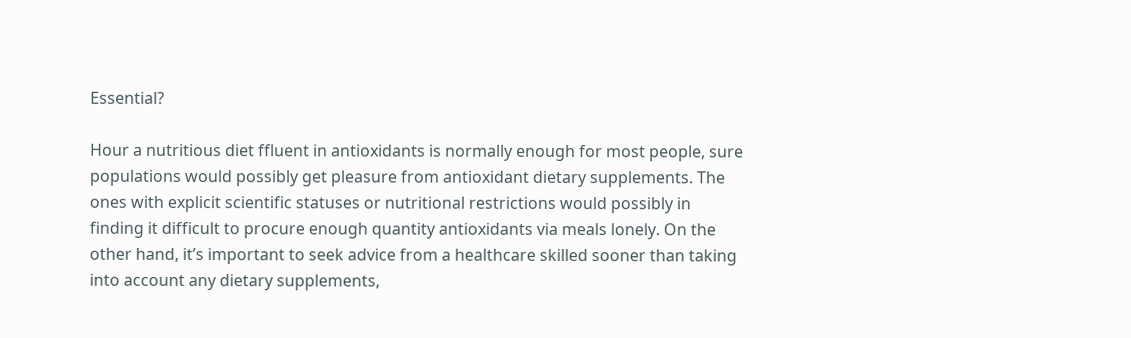Essential?

Hour a nutritious diet ffluent in antioxidants is normally enough for most people, sure populations would possibly get pleasure from antioxidant dietary supplements. The ones with explicit scientific statuses or nutritional restrictions would possibly in finding it difficult to procure enough quantity antioxidants via meals lonely. On the other hand, it’s important to seek advice from a healthcare skilled sooner than taking into account any dietary supplements,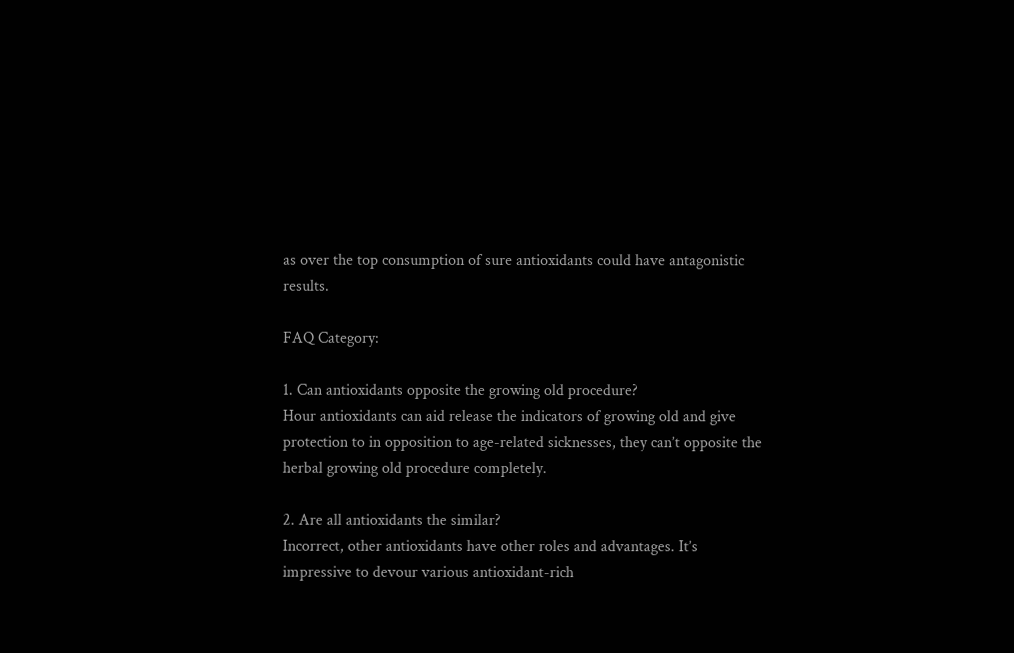as over the top consumption of sure antioxidants could have antagonistic results.

FAQ Category:

1. Can antioxidants opposite the growing old procedure?
Hour antioxidants can aid release the indicators of growing old and give protection to in opposition to age-related sicknesses, they can’t opposite the herbal growing old procedure completely.

2. Are all antioxidants the similar?
Incorrect, other antioxidants have other roles and advantages. It’s impressive to devour various antioxidant-rich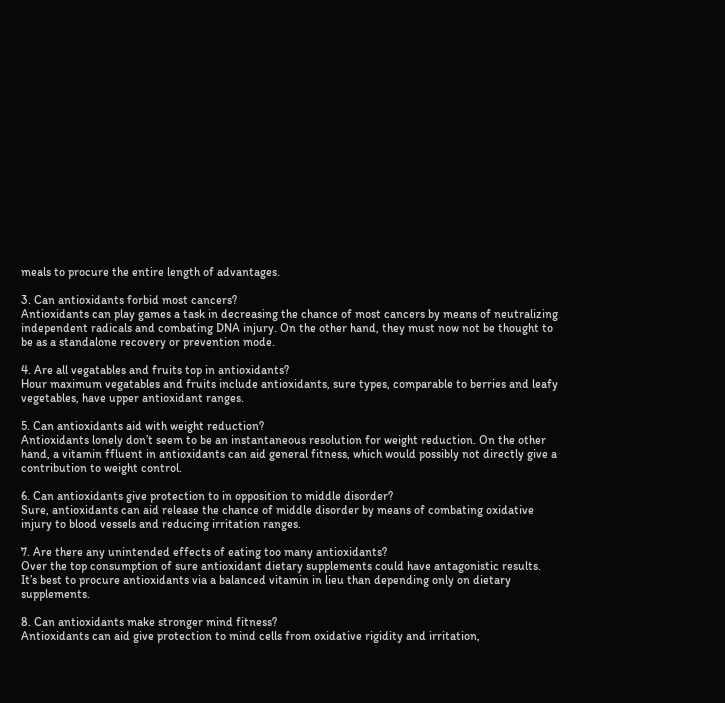meals to procure the entire length of advantages.

3. Can antioxidants forbid most cancers?
Antioxidants can play games a task in decreasing the chance of most cancers by means of neutralizing independent radicals and combating DNA injury. On the other hand, they must now not be thought to be as a standalone recovery or prevention mode.

4. Are all vegatables and fruits top in antioxidants?
Hour maximum vegatables and fruits include antioxidants, sure types, comparable to berries and leafy vegetables, have upper antioxidant ranges.

5. Can antioxidants aid with weight reduction?
Antioxidants lonely don’t seem to be an instantaneous resolution for weight reduction. On the other hand, a vitamin ffluent in antioxidants can aid general fitness, which would possibly not directly give a contribution to weight control.

6. Can antioxidants give protection to in opposition to middle disorder?
Sure, antioxidants can aid release the chance of middle disorder by means of combating oxidative injury to blood vessels and reducing irritation ranges.

7. Are there any unintended effects of eating too many antioxidants?
Over the top consumption of sure antioxidant dietary supplements could have antagonistic results. It’s best to procure antioxidants via a balanced vitamin in lieu than depending only on dietary supplements.

8. Can antioxidants make stronger mind fitness?
Antioxidants can aid give protection to mind cells from oxidative rigidity and irritation,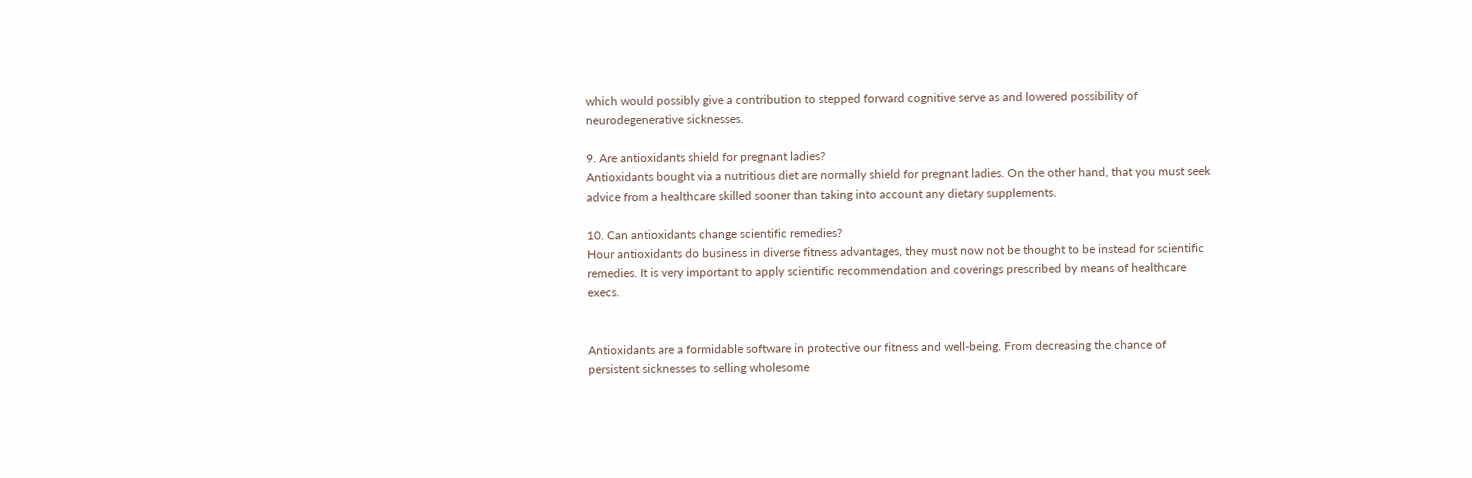which would possibly give a contribution to stepped forward cognitive serve as and lowered possibility of neurodegenerative sicknesses.

9. Are antioxidants shield for pregnant ladies?
Antioxidants bought via a nutritious diet are normally shield for pregnant ladies. On the other hand, that you must seek advice from a healthcare skilled sooner than taking into account any dietary supplements.

10. Can antioxidants change scientific remedies?
Hour antioxidants do business in diverse fitness advantages, they must now not be thought to be instead for scientific remedies. It is very important to apply scientific recommendation and coverings prescribed by means of healthcare execs.


Antioxidants are a formidable software in protective our fitness and well-being. From decreasing the chance of persistent sicknesses to selling wholesome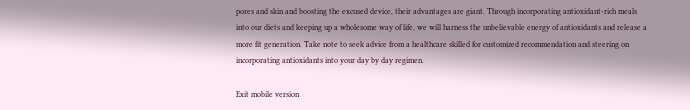pores and skin and boosting the excused device, their advantages are giant. Through incorporating antioxidant-rich meals into our diets and keeping up a wholesome way of life, we will harness the unbelievable energy of antioxidants and release a more fit generation. Take note to seek advice from a healthcare skilled for customized recommendation and steering on incorporating antioxidants into your day by day regimen.

Exit mobile version